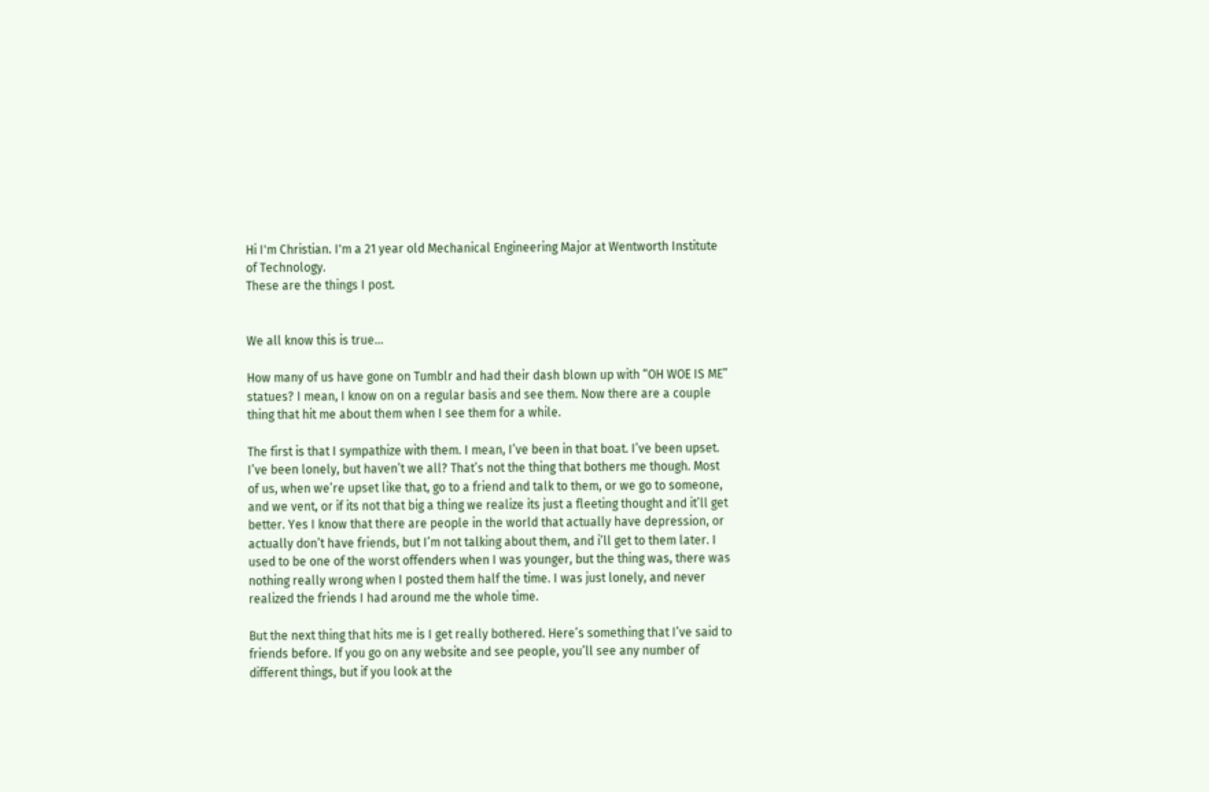Hi I'm Christian. I'm a 21 year old Mechanical Engineering Major at Wentworth Institute of Technology.
These are the things I post.


We all know this is true…

How many of us have gone on Tumblr and had their dash blown up with “OH WOE IS ME” statues? I mean, I know on on a regular basis and see them. Now there are a couple thing that hit me about them when I see them for a while.

The first is that I sympathize with them. I mean, I’ve been in that boat. I’ve been upset. I’ve been lonely, but haven’t we all? That’s not the thing that bothers me though. Most of us, when we’re upset like that, go to a friend and talk to them, or we go to someone, and we vent, or if its not that big a thing we realize its just a fleeting thought and it’ll get better. Yes I know that there are people in the world that actually have depression, or actually don’t have friends, but I’m not talking about them, and i’ll get to them later. I used to be one of the worst offenders when I was younger, but the thing was, there was nothing really wrong when I posted them half the time. I was just lonely, and never realized the friends I had around me the whole time.

But the next thing that hits me is I get really bothered. Here’s something that I’ve said to friends before. If you go on any website and see people, you’ll see any number of different things, but if you look at the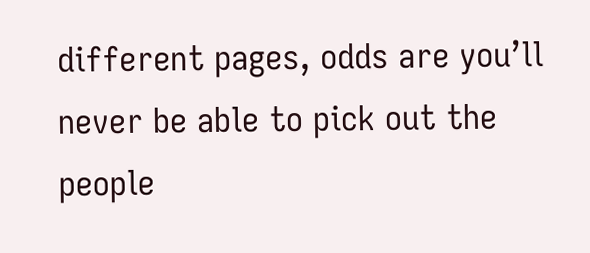different pages, odds are you’ll never be able to pick out the people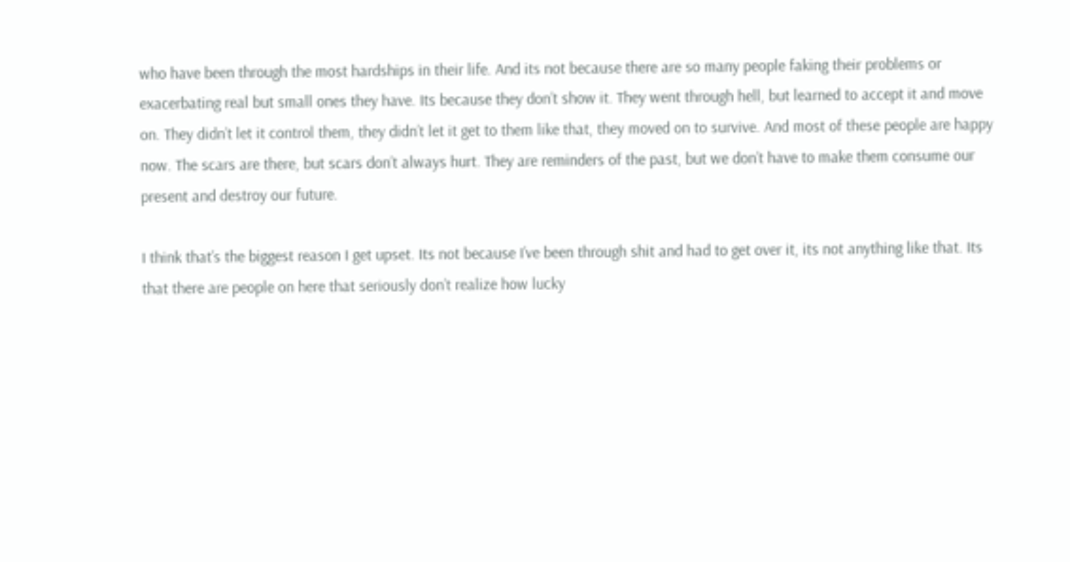who have been through the most hardships in their life. And its not because there are so many people faking their problems or exacerbating real but small ones they have. Its because they don’t show it. They went through hell, but learned to accept it and move on. They didn’t let it control them, they didn’t let it get to them like that, they moved on to survive. And most of these people are happy now. The scars are there, but scars don’t always hurt. They are reminders of the past, but we don’t have to make them consume our present and destroy our future.

I think that’s the biggest reason I get upset. Its not because I’ve been through shit and had to get over it, its not anything like that. Its that there are people on here that seriously don’t realize how lucky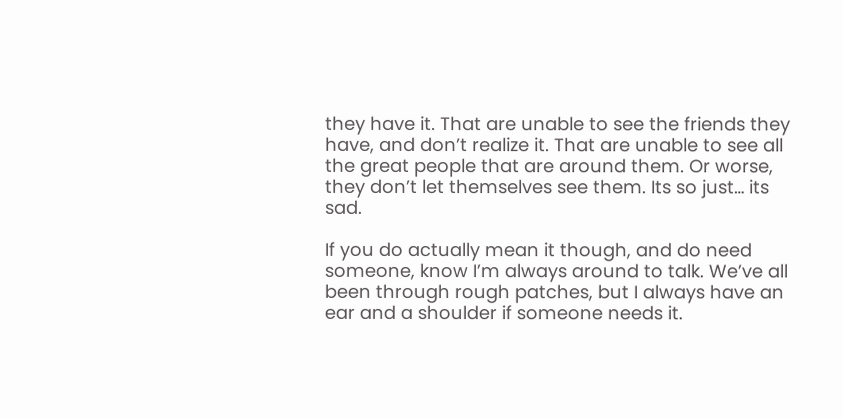they have it. That are unable to see the friends they have, and don’t realize it. That are unable to see all the great people that are around them. Or worse, they don’t let themselves see them. Its so just… its sad.

If you do actually mean it though, and do need someone, know I’m always around to talk. We’ve all been through rough patches, but I always have an ear and a shoulder if someone needs it.